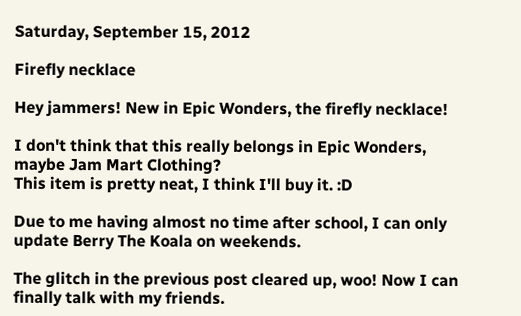Saturday, September 15, 2012

Firefly necklace

Hey jammers! New in Epic Wonders, the firefly necklace!

I don't think that this really belongs in Epic Wonders, maybe Jam Mart Clothing?
This item is pretty neat, I think I'll buy it. :D

Due to me having almost no time after school, I can only update Berry The Koala on weekends.

The glitch in the previous post cleared up, woo! Now I can finally talk with my friends.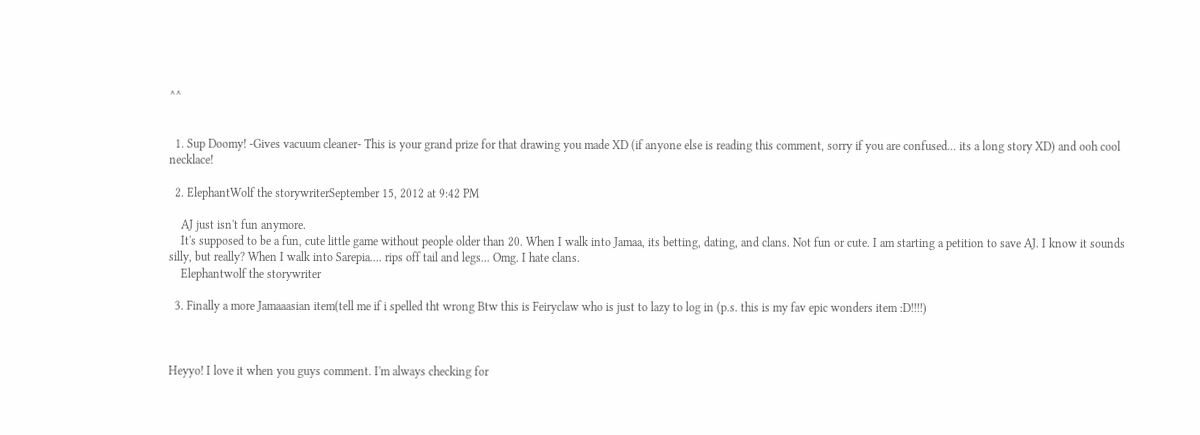^^


  1. Sup Doomy! -Gives vacuum cleaner- This is your grand prize for that drawing you made XD (if anyone else is reading this comment, sorry if you are confused... its a long story XD) and ooh cool necklace!

  2. ElephantWolf the storywriterSeptember 15, 2012 at 9:42 PM

    AJ just isn't fun anymore.
    It's supposed to be a fun, cute little game without people older than 20. When I walk into Jamaa, its betting, dating, and clans. Not fun or cute. I am starting a petition to save AJ. I know it sounds silly, but really? When I walk into Sarepia.... rips off tail and legs... Omg. I hate clans.
    Elephantwolf the storywriter

  3. Finally a more Jamaaasian item(tell me if i spelled tht wrong Btw this is Feiryclaw who is just to lazy to log in (p.s. this is my fav epic wonders item :D!!!!)



Heyyo! I love it when you guys comment. I'm always checking for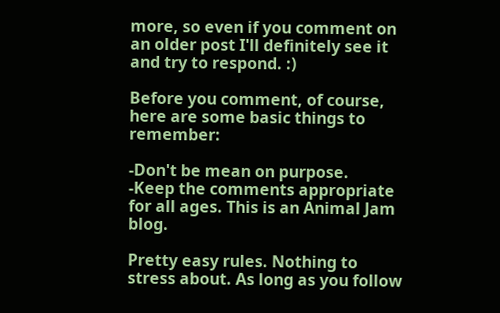more, so even if you comment on an older post I'll definitely see it and try to respond. :)

Before you comment, of course, here are some basic things to remember:

-Don't be mean on purpose.
-Keep the comments appropriate for all ages. This is an Animal Jam blog.

Pretty easy rules. Nothing to stress about. As long as you follow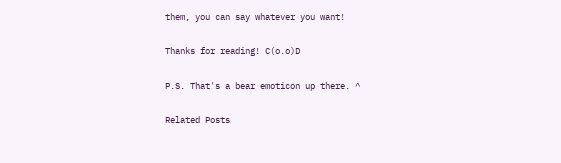them, you can say whatever you want!

Thanks for reading! C(o.o)D

P.S. That's a bear emoticon up there. ^

Related Posts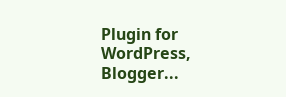Plugin for WordPress, Blogger...